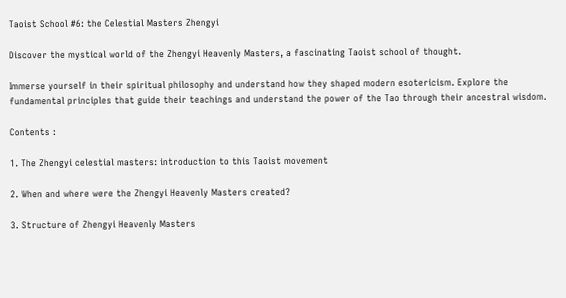Taoist School #6: the Celestial Masters Zhengyi

Discover the mystical world of the Zhengyi Heavenly Masters, a fascinating Taoist school of thought.

Immerse yourself in their spiritual philosophy and understand how they shaped modern esotericism. Explore the fundamental principles that guide their teachings and understand the power of the Tao through their ancestral wisdom.

Contents :

1. The Zhengyi celestial masters: introduction to this Taoist movement

2. When and where were the Zhengyi Heavenly Masters created?

3. Structure of Zhengyi Heavenly Masters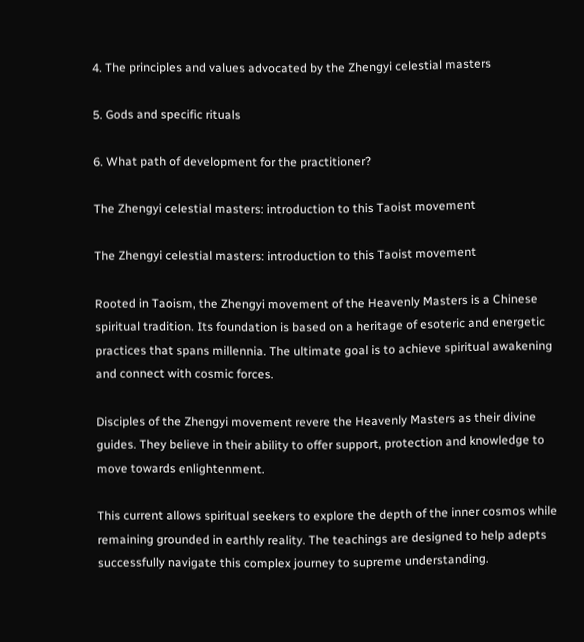4. The principles and values advocated by the Zhengyi celestial masters

5. Gods and specific rituals

6. What path of development for the practitioner?

The Zhengyi celestial masters: introduction to this Taoist movement

The Zhengyi celestial masters: introduction to this Taoist movement

Rooted in Taoism, the Zhengyi movement of the Heavenly Masters is a Chinese spiritual tradition. Its foundation is based on a heritage of esoteric and energetic practices that spans millennia. The ultimate goal is to achieve spiritual awakening and connect with cosmic forces.

Disciples of the Zhengyi movement revere the Heavenly Masters as their divine guides. They believe in their ability to offer support, protection and knowledge to move towards enlightenment.

This current allows spiritual seekers to explore the depth of the inner cosmos while remaining grounded in earthly reality. The teachings are designed to help adepts successfully navigate this complex journey to supreme understanding.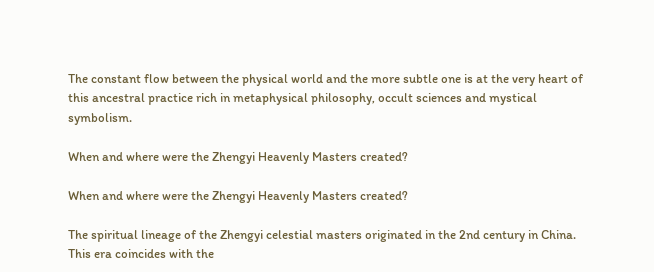The constant flow between the physical world and the more subtle one is at the very heart of this ancestral practice rich in metaphysical philosophy, occult sciences and mystical symbolism.

When and where were the Zhengyi Heavenly Masters created?

When and where were the Zhengyi Heavenly Masters created?

The spiritual lineage of the Zhengyi celestial masters originated in the 2nd century in China. This era coincides with the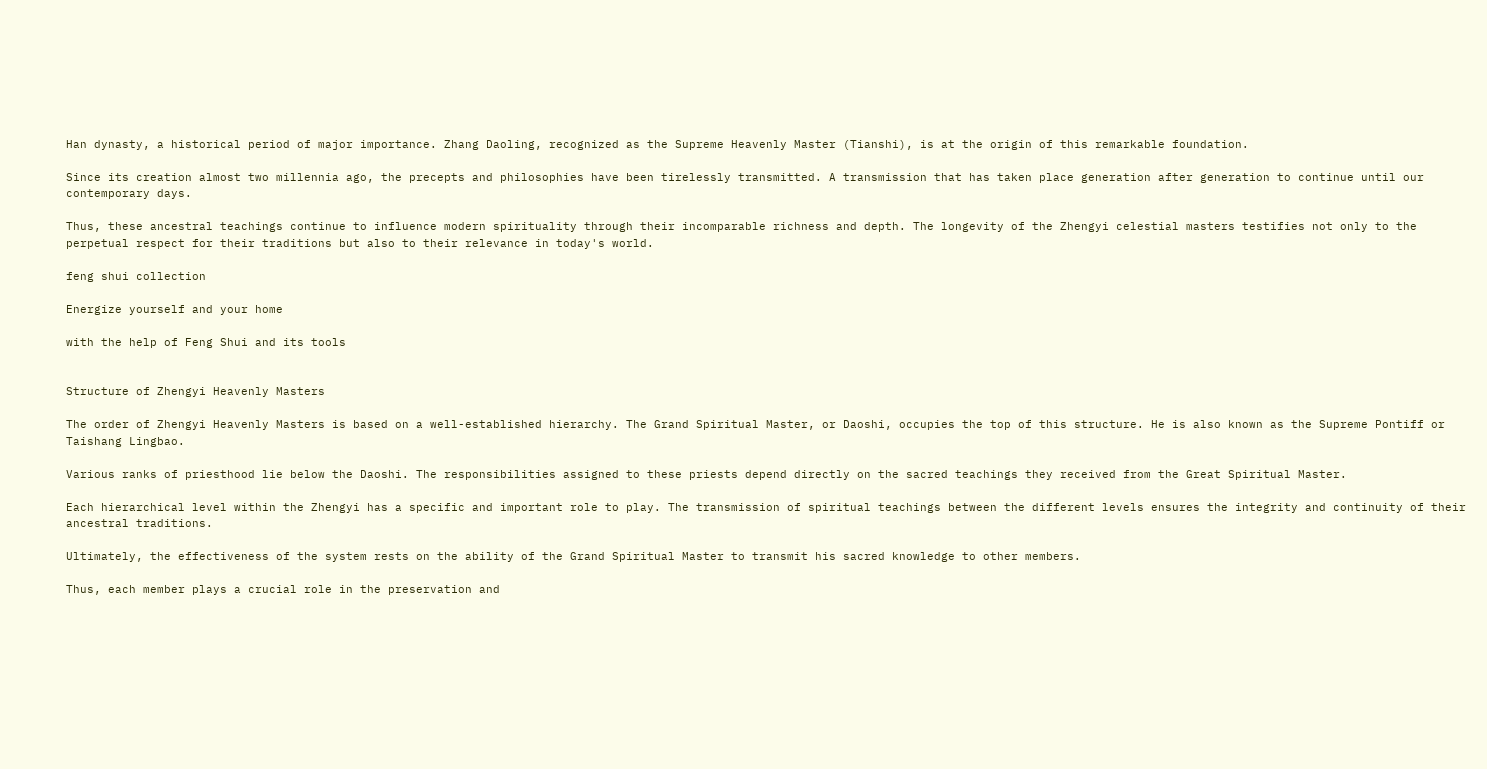Han dynasty, a historical period of major importance. Zhang Daoling, recognized as the Supreme Heavenly Master (Tianshi), is at the origin of this remarkable foundation.

Since its creation almost two millennia ago, the precepts and philosophies have been tirelessly transmitted. A transmission that has taken place generation after generation to continue until our contemporary days.

Thus, these ancestral teachings continue to influence modern spirituality through their incomparable richness and depth. The longevity of the Zhengyi celestial masters testifies not only to the perpetual respect for their traditions but also to their relevance in today's world.

feng shui collection

Energize yourself and your home

with the help of Feng Shui and its tools


Structure of Zhengyi Heavenly Masters

The order of Zhengyi Heavenly Masters is based on a well-established hierarchy. The Grand Spiritual Master, or Daoshi, occupies the top of this structure. He is also known as the Supreme Pontiff or Taishang Lingbao.

Various ranks of priesthood lie below the Daoshi. The responsibilities assigned to these priests depend directly on the sacred teachings they received from the Great Spiritual Master.

Each hierarchical level within the Zhengyi has a specific and important role to play. The transmission of spiritual teachings between the different levels ensures the integrity and continuity of their ancestral traditions.

Ultimately, the effectiveness of the system rests on the ability of the Grand Spiritual Master to transmit his sacred knowledge to other members.

Thus, each member plays a crucial role in the preservation and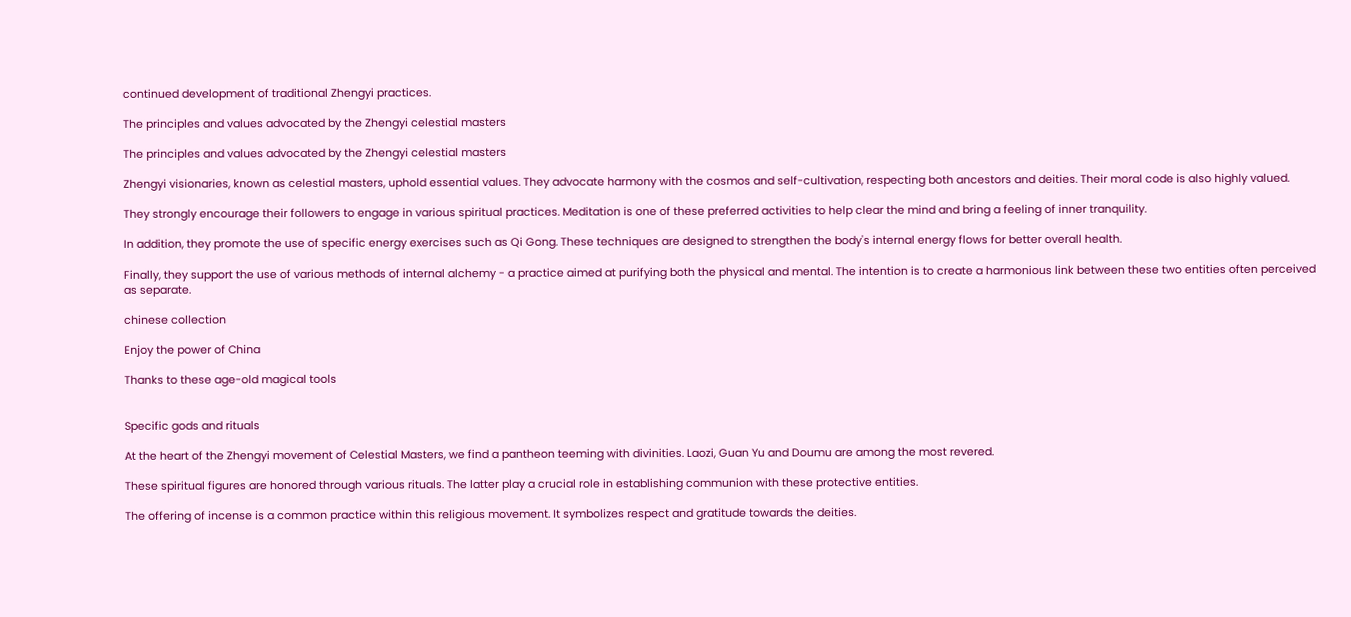continued development of traditional Zhengyi practices.

The principles and values advocated by the Zhengyi celestial masters

The principles and values advocated by the Zhengyi celestial masters

Zhengyi visionaries, known as celestial masters, uphold essential values. They advocate harmony with the cosmos and self-cultivation, respecting both ancestors and deities. Their moral code is also highly valued.

They strongly encourage their followers to engage in various spiritual practices. Meditation is one of these preferred activities to help clear the mind and bring a feeling of inner tranquility.

In addition, they promote the use of specific energy exercises such as Qi Gong. These techniques are designed to strengthen the body's internal energy flows for better overall health.

Finally, they support the use of various methods of internal alchemy - a practice aimed at purifying both the physical and mental. The intention is to create a harmonious link between these two entities often perceived as separate.

chinese collection

Enjoy the power of China

Thanks to these age-old magical tools


Specific gods and rituals

At the heart of the Zhengyi movement of Celestial Masters, we find a pantheon teeming with divinities. Laozi, Guan Yu and Doumu are among the most revered.

These spiritual figures are honored through various rituals. The latter play a crucial role in establishing communion with these protective entities.

The offering of incense is a common practice within this religious movement. It symbolizes respect and gratitude towards the deities.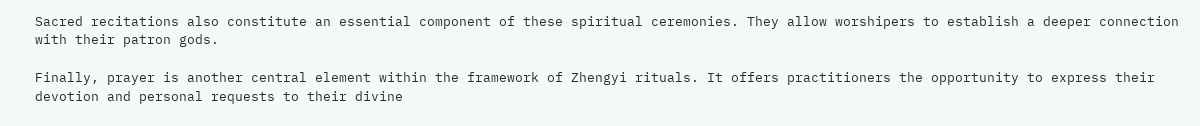Sacred recitations also constitute an essential component of these spiritual ceremonies. They allow worshipers to establish a deeper connection with their patron gods.

Finally, prayer is another central element within the framework of Zhengyi rituals. It offers practitioners the opportunity to express their devotion and personal requests to their divine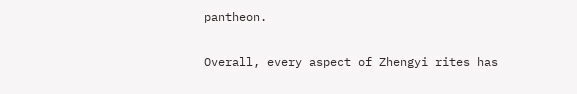pantheon.

Overall, every aspect of Zhengyi rites has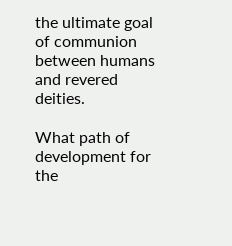the ultimate goal of communion between humans and revered deities.

What path of development for the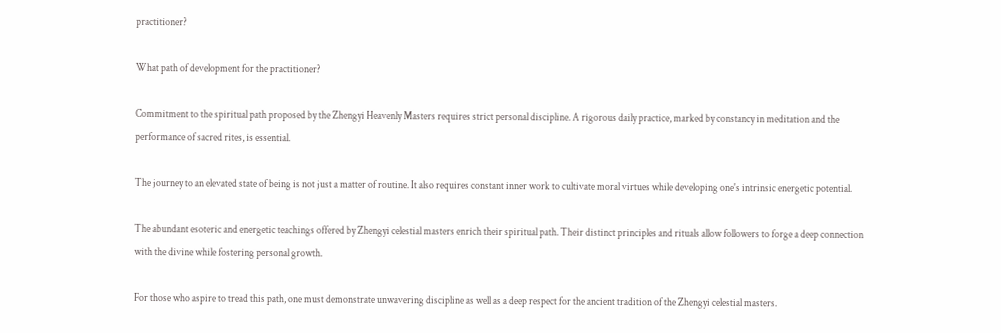practitioner?

What path of development for the practitioner?

Commitment to the spiritual path proposed by the Zhengyi Heavenly Masters requires strict personal discipline. A rigorous daily practice, marked by constancy in meditation and the performance of sacred rites, is essential.

The journey to an elevated state of being is not just a matter of routine. It also requires constant inner work to cultivate moral virtues while developing one's intrinsic energetic potential.

The abundant esoteric and energetic teachings offered by Zhengyi celestial masters enrich their spiritual path. Their distinct principles and rituals allow followers to forge a deep connection with the divine while fostering personal growth.

For those who aspire to tread this path, one must demonstrate unwavering discipline as well as a deep respect for the ancient tradition of the Zhengyi celestial masters.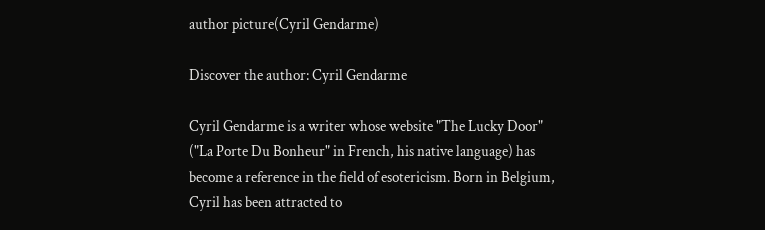author picture(Cyril Gendarme)

Discover the author: Cyril Gendarme

Cyril Gendarme is a writer whose website "The Lucky Door" ("La Porte Du Bonheur" in French, his native language) has become a reference in the field of esotericism. Born in Belgium, Cyril has been attracted to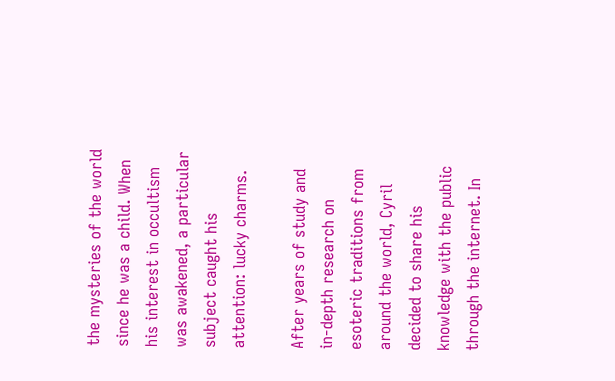the mysteries of the world since he was a child. When his interest in occultism was awakened, a particular subject caught his attention: lucky charms.

After years of study and in-depth research on esoteric traditions from around the world, Cyril decided to share his knowledge with the public through the internet. In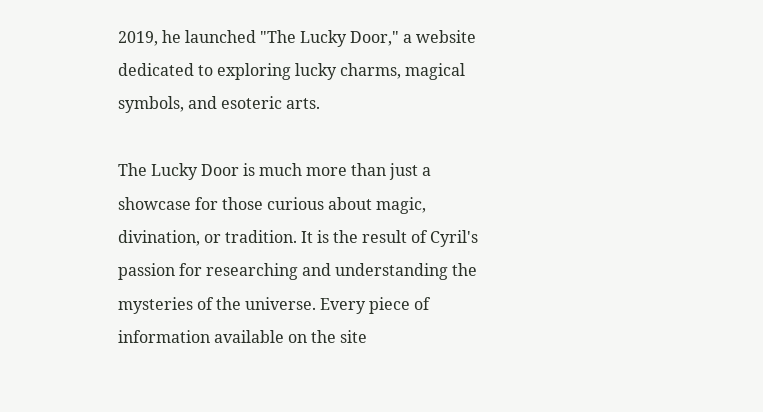2019, he launched "The Lucky Door," a website dedicated to exploring lucky charms, magical symbols, and esoteric arts.

The Lucky Door is much more than just a showcase for those curious about magic, divination, or tradition. It is the result of Cyril's passion for researching and understanding the mysteries of the universe. Every piece of information available on the site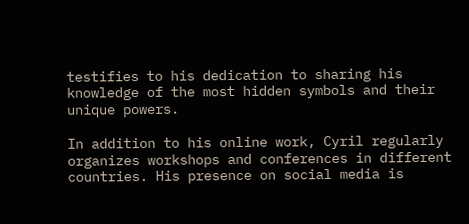testifies to his dedication to sharing his knowledge of the most hidden symbols and their unique powers.

In addition to his online work, Cyril regularly organizes workshops and conferences in different countries. His presence on social media is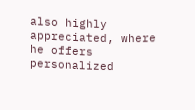also highly appreciated, where he offers personalized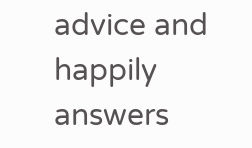advice and happily answers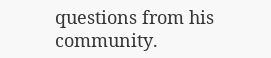questions from his community.